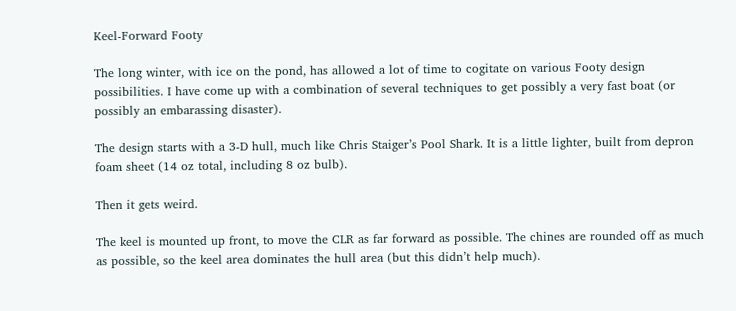Keel-Forward Footy

The long winter, with ice on the pond, has allowed a lot of time to cogitate on various Footy design possibilities. I have come up with a combination of several techniques to get possibly a very fast boat (or possibly an embarassing disaster).

The design starts with a 3-D hull, much like Chris Staiger’s Pool Shark. It is a little lighter, built from depron foam sheet (14 oz total, including 8 oz bulb).

Then it gets weird.

The keel is mounted up front, to move the CLR as far forward as possible. The chines are rounded off as much as possible, so the keel area dominates the hull area (but this didn’t help much).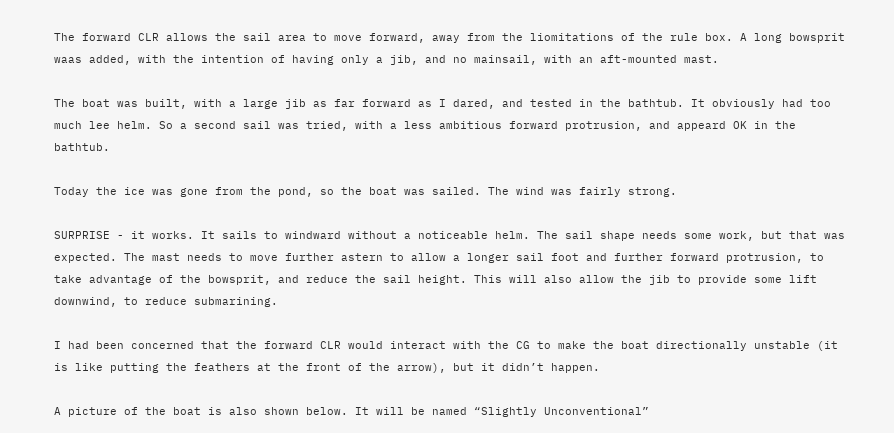The forward CLR allows the sail area to move forward, away from the liomitations of the rule box. A long bowsprit waas added, with the intention of having only a jib, and no mainsail, with an aft-mounted mast.

The boat was built, with a large jib as far forward as I dared, and tested in the bathtub. It obviously had too much lee helm. So a second sail was tried, with a less ambitious forward protrusion, and appeard OK in the bathtub.

Today the ice was gone from the pond, so the boat was sailed. The wind was fairly strong.

SURPRISE - it works. It sails to windward without a noticeable helm. The sail shape needs some work, but that was expected. The mast needs to move further astern to allow a longer sail foot and further forward protrusion, to take advantage of the bowsprit, and reduce the sail height. This will also allow the jib to provide some lift downwind, to reduce submarining.

I had been concerned that the forward CLR would interact with the CG to make the boat directionally unstable (it is like putting the feathers at the front of the arrow), but it didn’t happen.

A picture of the boat is also shown below. It will be named “Slightly Unconventional”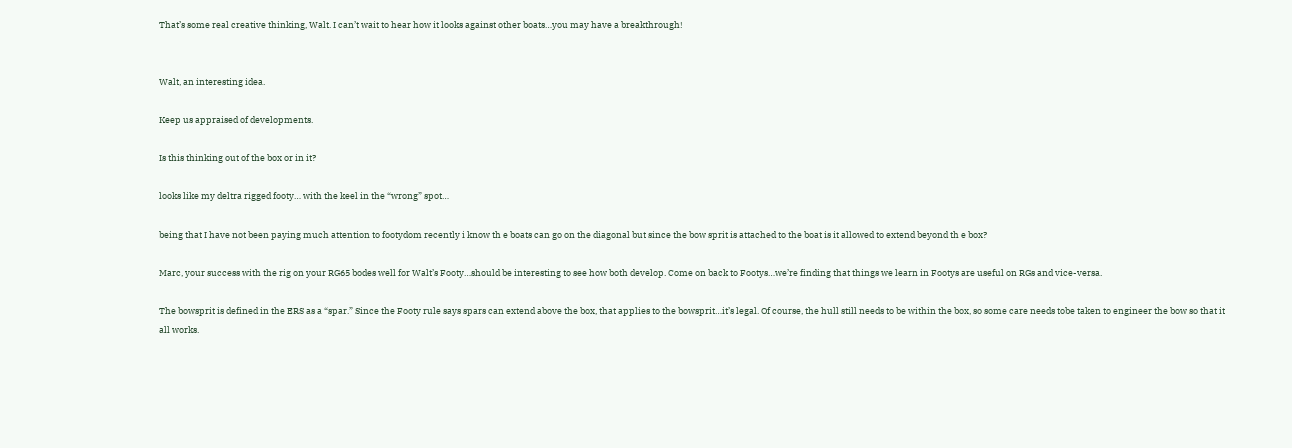That’s some real creative thinking, Walt. I can’t wait to hear how it looks against other boats…you may have a breakthrough!


Walt, an interesting idea.

Keep us appraised of developments.

Is this thinking out of the box or in it?

looks like my deltra rigged footy… with the keel in the “wrong” spot…

being that I have not been paying much attention to footydom recently i know th e boats can go on the diagonal but since the bow sprit is attached to the boat is it allowed to extend beyond th e box?

Marc, your success with the rig on your RG65 bodes well for Walt’s Footy…should be interesting to see how both develop. Come on back to Footys…we’re finding that things we learn in Footys are useful on RGs and vice-versa.

The bowsprit is defined in the ERS as a “spar.” Since the Footy rule says spars can extend above the box, that applies to the bowsprit…it’s legal. Of course, the hull still needs to be within the box, so some care needs tobe taken to engineer the bow so that it all works.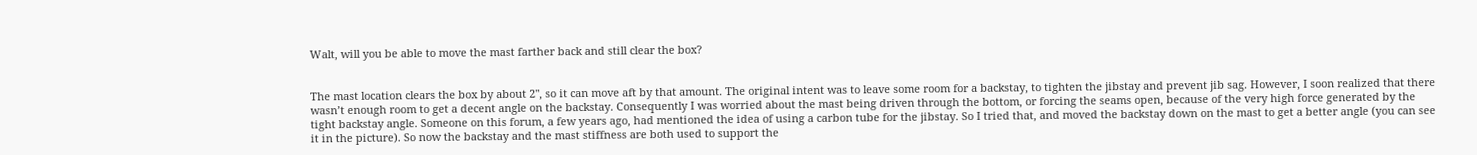Walt, will you be able to move the mast farther back and still clear the box?


The mast location clears the box by about 2", so it can move aft by that amount. The original intent was to leave some room for a backstay, to tighten the jibstay and prevent jib sag. However, I soon realized that there wasn’t enough room to get a decent angle on the backstay. Consequently I was worried about the mast being driven through the bottom, or forcing the seams open, because of the very high force generated by the tight backstay angle. Someone on this forum, a few years ago, had mentioned the idea of using a carbon tube for the jibstay. So I tried that, and moved the backstay down on the mast to get a better angle (you can see it in the picture). So now the backstay and the mast stiffness are both used to support the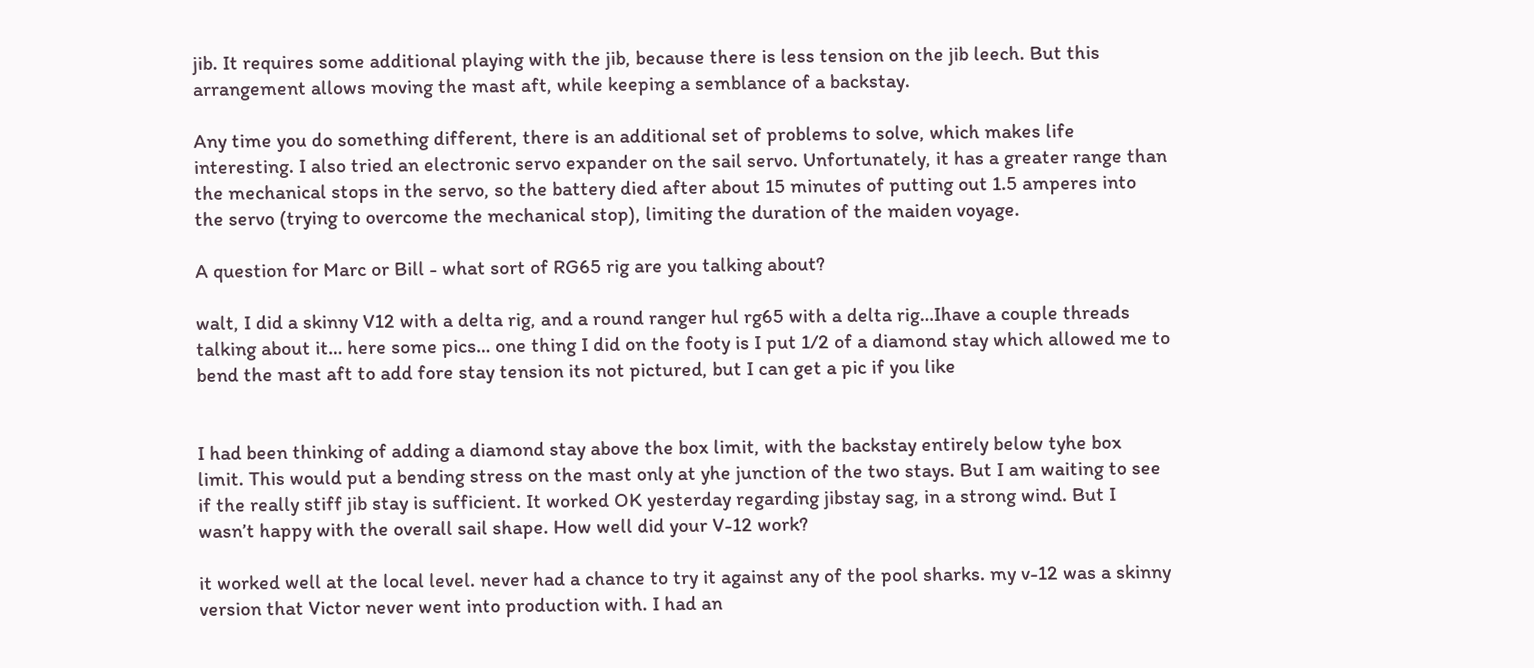jib. It requires some additional playing with the jib, because there is less tension on the jib leech. But this arrangement allows moving the mast aft, while keeping a semblance of a backstay.

Any time you do something different, there is an additional set of problems to solve, which makes life interesting. I also tried an electronic servo expander on the sail servo. Unfortunately, it has a greater range than the mechanical stops in the servo, so the battery died after about 15 minutes of putting out 1.5 amperes into the servo (trying to overcome the mechanical stop), limiting the duration of the maiden voyage.

A question for Marc or Bill - what sort of RG65 rig are you talking about?

walt, I did a skinny V12 with a delta rig, and a round ranger hul rg65 with a delta rig…Ihave a couple threads talking about it… here some pics… one thing I did on the footy is I put 1/2 of a diamond stay which allowed me to bend the mast aft to add fore stay tension its not pictured, but I can get a pic if you like


I had been thinking of adding a diamond stay above the box limit, with the backstay entirely below tyhe box limit. This would put a bending stress on the mast only at yhe junction of the two stays. But I am waiting to see if the really stiff jib stay is sufficient. It worked OK yesterday regarding jibstay sag, in a strong wind. But I wasn’t happy with the overall sail shape. How well did your V-12 work?

it worked well at the local level. never had a chance to try it against any of the pool sharks. my v-12 was a skinny version that Victor never went into production with. I had an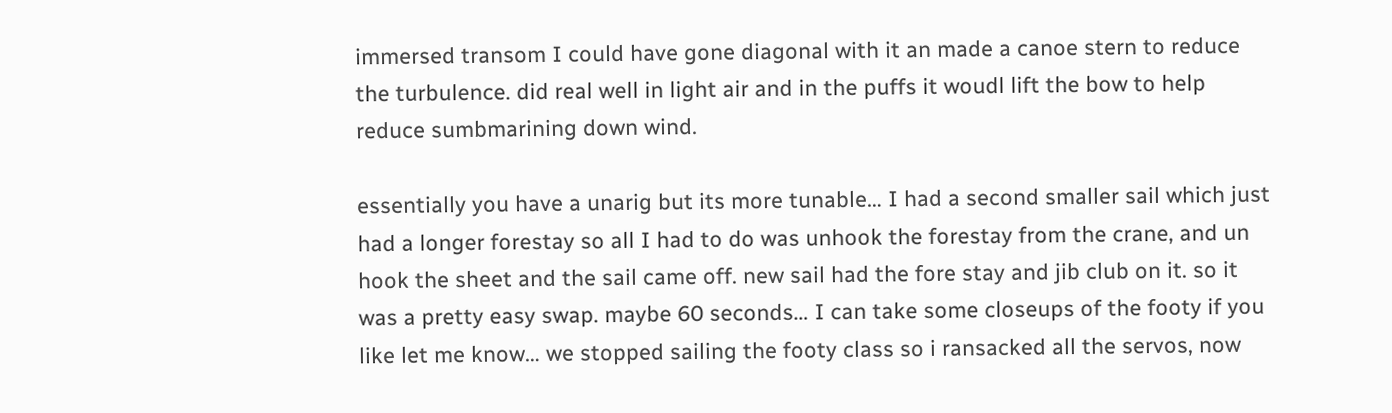immersed transom I could have gone diagonal with it an made a canoe stern to reduce the turbulence. did real well in light air and in the puffs it woudl lift the bow to help reduce sumbmarining down wind.

essentially you have a unarig but its more tunable… I had a second smaller sail which just had a longer forestay so all I had to do was unhook the forestay from the crane, and un hook the sheet and the sail came off. new sail had the fore stay and jib club on it. so it was a pretty easy swap. maybe 60 seconds… I can take some closeups of the footy if you like let me know… we stopped sailing the footy class so i ransacked all the servos, now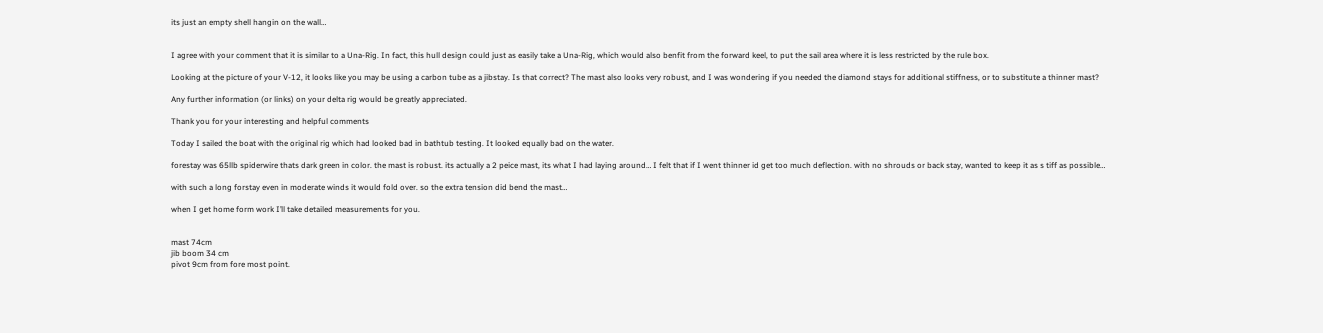its just an empty shell hangin on the wall…


I agree with your comment that it is similar to a Una-Rig. In fact, this hull design could just as easily take a Una-Rig, which would also benfit from the forward keel, to put the sail area where it is less restricted by the rule box.

Looking at the picture of your V-12, it looks like you may be using a carbon tube as a jibstay. Is that correct? The mast also looks very robust, and I was wondering if you needed the diamond stays for additional stiffness, or to substitute a thinner mast?

Any further information (or links) on your delta rig would be greatly appreciated.

Thank you for your interesting and helpful comments

Today I sailed the boat with the original rig which had looked bad in bathtub testing. It looked equally bad on the water.

forestay was 65llb spiderwire thats dark green in color. the mast is robust. its actually a 2 peice mast, its what I had laying around… I felt that if I went thinner id get too much deflection. with no shrouds or back stay, wanted to keep it as s tiff as possible…

with such a long forstay even in moderate winds it would fold over. so the extra tension did bend the mast…

when I get home form work I’ll take detailed measurements for you.


mast 74cm
jib boom 34 cm
pivot 9cm from fore most point.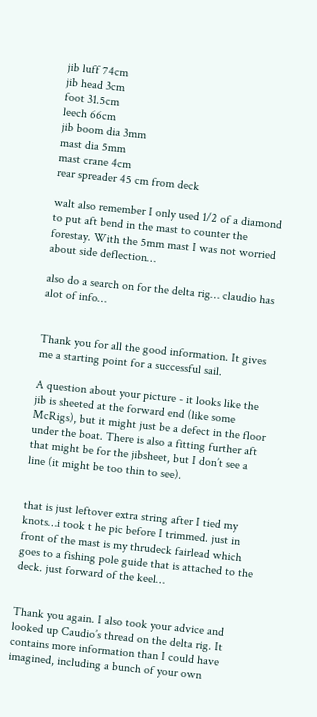jib luff 74cm
jib head 3cm
foot 31.5cm
leech 66cm
jib boom dia 3mm
mast dia 5mm
mast crane 4cm
rear spreader 45 cm from deck

walt also remember I only used 1/2 of a diamond to put aft bend in the mast to counter the forestay. With the 5mm mast I was not worried about side deflection…

also do a search on for the delta rig… claudio has alot of info…


Thank you for all the good information. It gives me a starting point for a successful sail.

A question about your picture - it looks like the jib is sheeted at the forward end (like some McRigs), but it might just be a defect in the floor under the boat. There is also a fitting further aft that might be for the jibsheet, but I don’t see a line (it might be too thin to see).


that is just leftover extra string after I tied my knots…i took t he pic before I trimmed. just in front of the mast is my thrudeck fairlead which goes to a fishing pole guide that is attached to the deck. just forward of the keel…


Thank you again. I also took your advice and looked up Caudio’s thread on the delta rig. It contains more information than I could have imagined, including a bunch of your own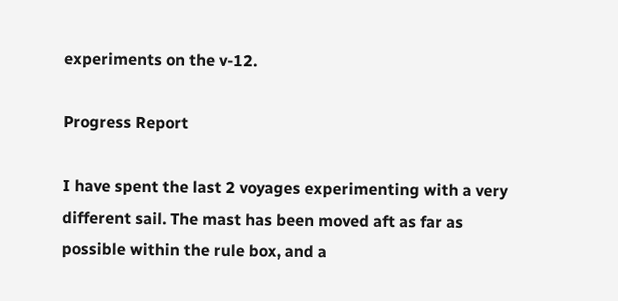experiments on the v-12.

Progress Report

I have spent the last 2 voyages experimenting with a very different sail. The mast has been moved aft as far as possible within the rule box, and a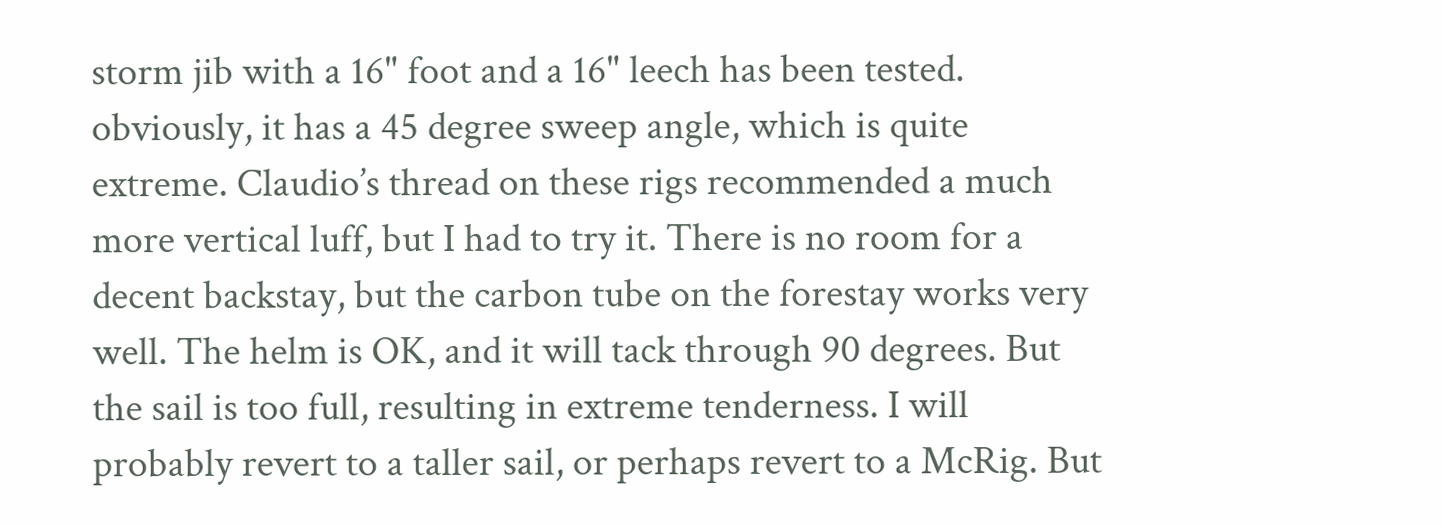storm jib with a 16" foot and a 16" leech has been tested. obviously, it has a 45 degree sweep angle, which is quite extreme. Claudio’s thread on these rigs recommended a much more vertical luff, but I had to try it. There is no room for a decent backstay, but the carbon tube on the forestay works very well. The helm is OK, and it will tack through 90 degrees. But the sail is too full, resulting in extreme tenderness. I will probably revert to a taller sail, or perhaps revert to a McRig. But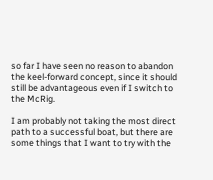so far I have seen no reason to abandon the keel-forward concept, since it should still be advantageous even if I switch to the McRig.

I am probably not taking the most direct path to a successful boat, but there are some things that I want to try with the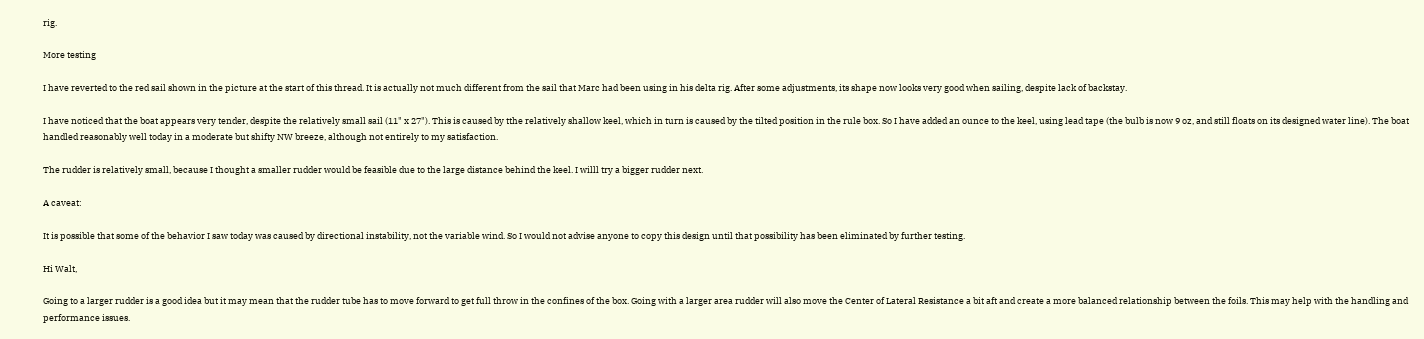rig.

More testing

I have reverted to the red sail shown in the picture at the start of this thread. It is actually not much different from the sail that Marc had been using in his delta rig. After some adjustments, its shape now looks very good when sailing, despite lack of backstay.

I have noticed that the boat appears very tender, despite the relatively small sail (11" x 27"). This is caused by tthe relatively shallow keel, which in turn is caused by the tilted position in the rule box. So I have added an ounce to the keel, using lead tape (the bulb is now 9 oz, and still floats on its designed water line). The boat handled reasonably well today in a moderate but shifty NW breeze, although not entirely to my satisfaction.

The rudder is relatively small, because I thought a smaller rudder would be feasible due to the large distance behind the keel. I willl try a bigger rudder next.

A caveat:

It is possible that some of the behavior I saw today was caused by directional instability, not the variable wind. So I would not advise anyone to copy this design until that possibility has been eliminated by further testing.

Hi Walt,

Going to a larger rudder is a good idea but it may mean that the rudder tube has to move forward to get full throw in the confines of the box. Going with a larger area rudder will also move the Center of Lateral Resistance a bit aft and create a more balanced relationship between the foils. This may help with the handling and performance issues.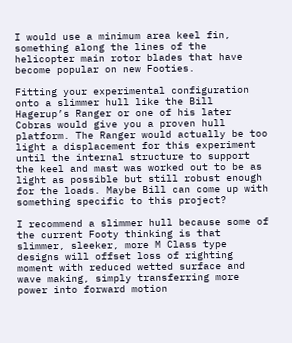I would use a minimum area keel fin, something along the lines of the helicopter main rotor blades that have become popular on new Footies.

Fitting your experimental configuration onto a slimmer hull like the Bill Hagerup’s Ranger or one of his later Cobras would give you a proven hull platform. The Ranger would actually be too light a displacement for this experiment until the internal structure to support the keel and mast was worked out to be as light as possible but still robust enough for the loads. Maybe Bill can come up with something specific to this project?

I recommend a slimmer hull because some of the current Footy thinking is that slimmer, sleeker, more M Class type designs will offset loss of righting moment with reduced wetted surface and wave making, simply transferring more power into forward motion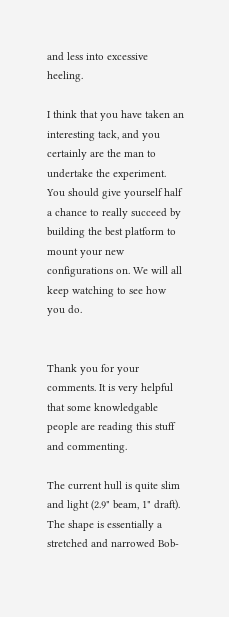and less into excessive heeling.

I think that you have taken an interesting tack, and you certainly are the man to undertake the experiment. You should give yourself half a chance to really succeed by building the best platform to mount your new configurations on. We will all keep watching to see how you do.


Thank you for your comments. It is very helpful that some knowledgable people are reading this stuff and commenting.

The current hull is quite slim and light (2.9" beam, 1" draft). The shape is essentially a stretched and narrowed Bob-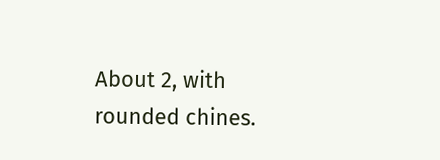About 2, with rounded chines.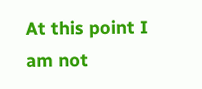At this point I am not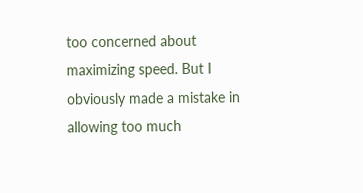too concerned about maximizing speed. But I obviously made a mistake in allowing too much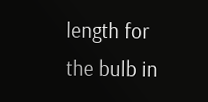length for the bulb in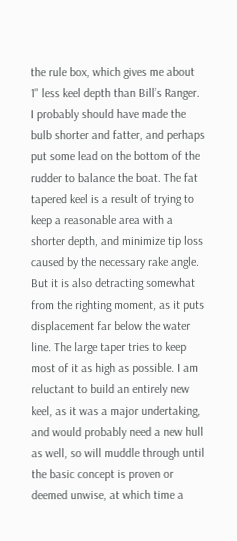the rule box, which gives me about 1" less keel depth than Bill’s Ranger. I probably should have made the bulb shorter and fatter, and perhaps put some lead on the bottom of the rudder to balance the boat. The fat tapered keel is a result of trying to keep a reasonable area with a shorter depth, and minimize tip loss caused by the necessary rake angle. But it is also detracting somewhat from the righting moment, as it puts displacement far below the water line. The large taper tries to keep most of it as high as possible. I am reluctant to build an entirely new keel, as it was a major undertaking, and would probably need a new hull as well, so will muddle through until the basic concept is proven or deemed unwise, at which time a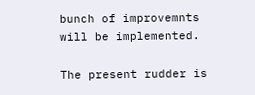bunch of improvemnts will be implemented.

The present rudder is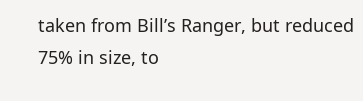taken from Bill’s Ranger, but reduced 75% in size, to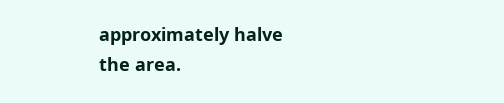approximately halve the area.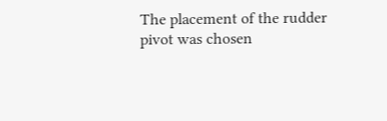The placement of the rudder pivot was chosen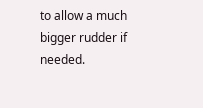to allow a much bigger rudder if needed.